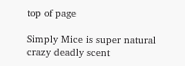top of page

Simply Mice is super natural crazy deadly scent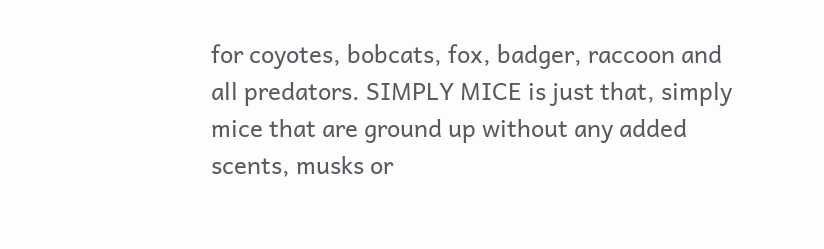for coyotes, bobcats, fox, badger, raccoon and all predators. SIMPLY MICE is just that, simply mice that are ground up without any added scents, musks or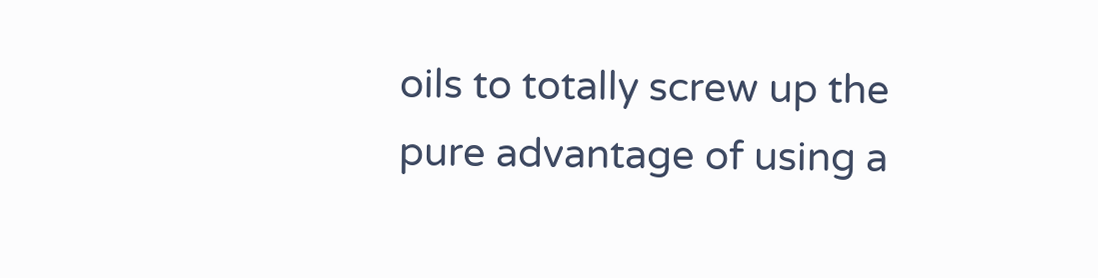oils to totally screw up the pure advantage of using a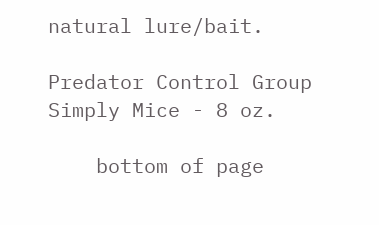natural lure/bait.

Predator Control Group Simply Mice - 8 oz.

    bottom of page